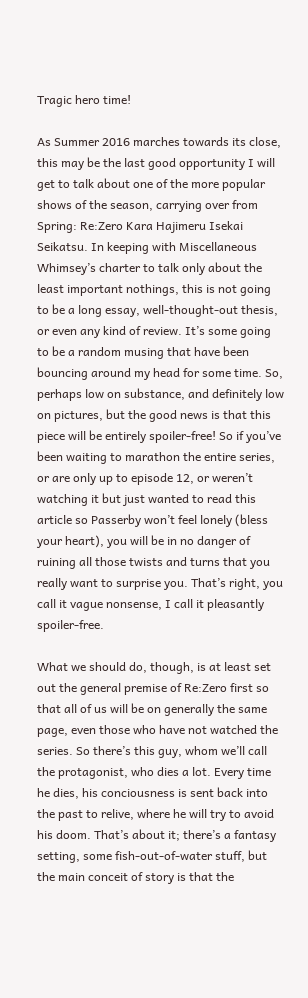Tragic hero time!

As Summer 2016 marches towards its close, this may be the last good opportunity I will get to talk about one of the more popular shows of the season, carrying over from Spring: Re:Zero Kara Hajimeru Isekai Seikatsu. In keeping with Miscellaneous Whimsey’s charter to talk only about the least important nothings, this is not going to be a long essay, well-thought-out thesis, or even any kind of review. It’s some going to be a random musing that have been bouncing around my head for some time. So, perhaps low on substance, and definitely low on pictures, but the good news is that this piece will be entirely spoiler-free! So if you’ve been waiting to marathon the entire series, or are only up to episode 12, or weren’t watching it but just wanted to read this article so Passerby won’t feel lonely (bless your heart), you will be in no danger of ruining all those twists and turns that you really want to surprise you. That’s right, you call it vague nonsense, I call it pleasantly spoiler-free.

What we should do, though, is at least set out the general premise of Re:Zero first so that all of us will be on generally the same page, even those who have not watched the series. So there’s this guy, whom we’ll call the protagonist, who dies a lot. Every time he dies, his conciousness is sent back into the past to relive, where he will try to avoid his doom. That’s about it; there’s a fantasy setting, some fish-out-of-water stuff, but the main conceit of story is that the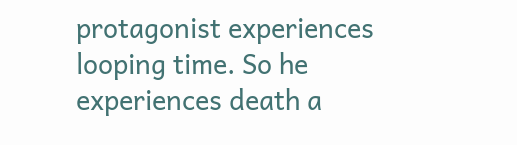protagonist experiences looping time. So he experiences death a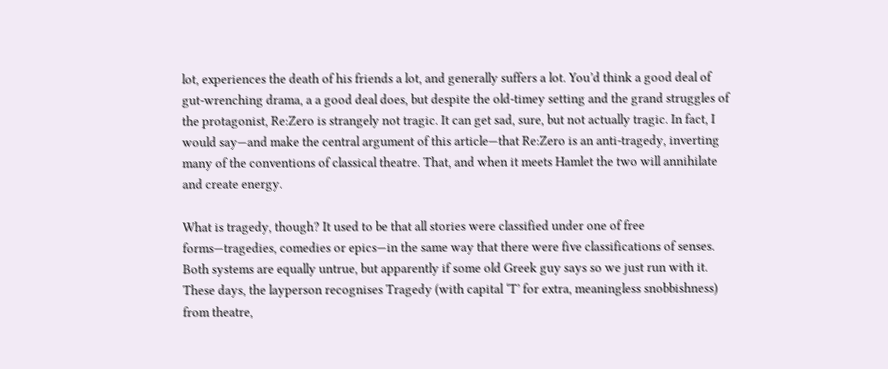lot, experiences the death of his friends a lot, and generally suffers a lot. You’d think a good deal of gut-wrenching drama, a a good deal does, but despite the old-timey setting and the grand struggles of the protagonist, Re:Zero is strangely not tragic. It can get sad, sure, but not actually tragic. In fact, I would say—and make the central argument of this article—that Re:Zero is an anti-tragedy, inverting many of the conventions of classical theatre. That, and when it meets Hamlet the two will annihilate and create energy.

What is tragedy, though? It used to be that all stories were classified under one of free forms—tragedies, comedies or epics—in the same way that there were five classifications of senses. Both systems are equally untrue, but apparently if some old Greek guy says so we just run with it. These days, the layperson recognises Tragedy (with capital ‘T’ for extra, meaningless snobbishness) from theatre,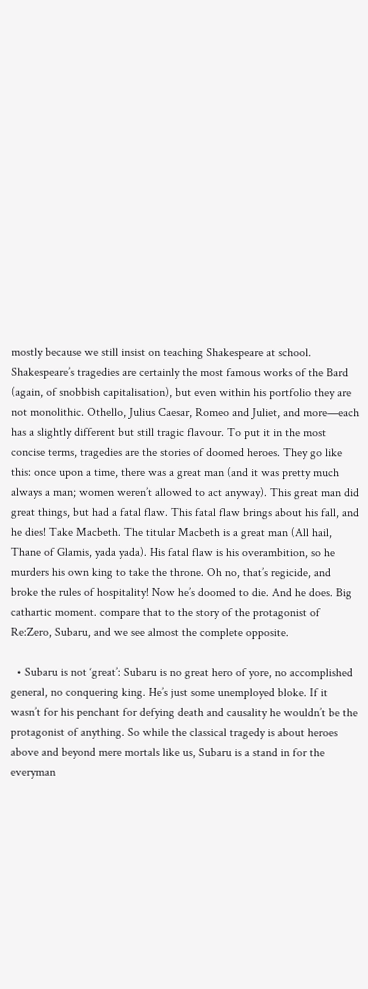mostly because we still insist on teaching Shakespeare at school. Shakespeare’s tragedies are certainly the most famous works of the Bard (again, of snobbish capitalisation), but even within his portfolio they are not monolithic. Othello, Julius Caesar, Romeo and Juliet, and more—each has a slightly different but still tragic flavour. To put it in the most concise terms, tragedies are the stories of doomed heroes. They go like this: once upon a time, there was a great man (and it was pretty much always a man; women weren’t allowed to act anyway). This great man did great things, but had a fatal flaw. This fatal flaw brings about his fall, and he dies! Take Macbeth. The titular Macbeth is a great man (All hail, Thane of Glamis, yada yada). His fatal flaw is his overambition, so he murders his own king to take the throne. Oh no, that’s regicide, and broke the rules of hospitality! Now he’s doomed to die. And he does. Big cathartic moment. compare that to the story of the protagonist of Re:Zero, Subaru, and we see almost the complete opposite.

  • Subaru is not ‘great’: Subaru is no great hero of yore, no accomplished general, no conquering king. He’s just some unemployed bloke. If it wasn’t for his penchant for defying death and causality he wouldn’t be the protagonist of anything. So while the classical tragedy is about heroes above and beyond mere mortals like us, Subaru is a stand in for the everyman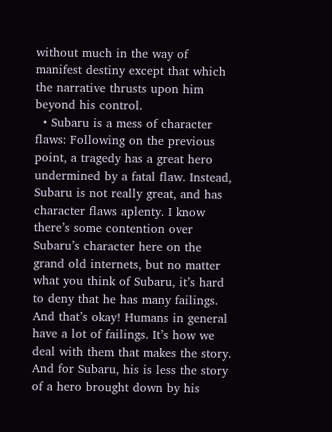without much in the way of manifest destiny except that which the narrative thrusts upon him beyond his control.
  • Subaru is a mess of character flaws: Following on the previous point, a tragedy has a great hero undermined by a fatal flaw. Instead, Subaru is not really great, and has character flaws aplenty. I know there’s some contention over Subaru’s character here on the grand old internets, but no matter what you think of Subaru, it’s hard to deny that he has many failings. And that’s okay! Humans in general have a lot of failings. It’s how we deal with them that makes the story. And for Subaru, his is less the story of a hero brought down by his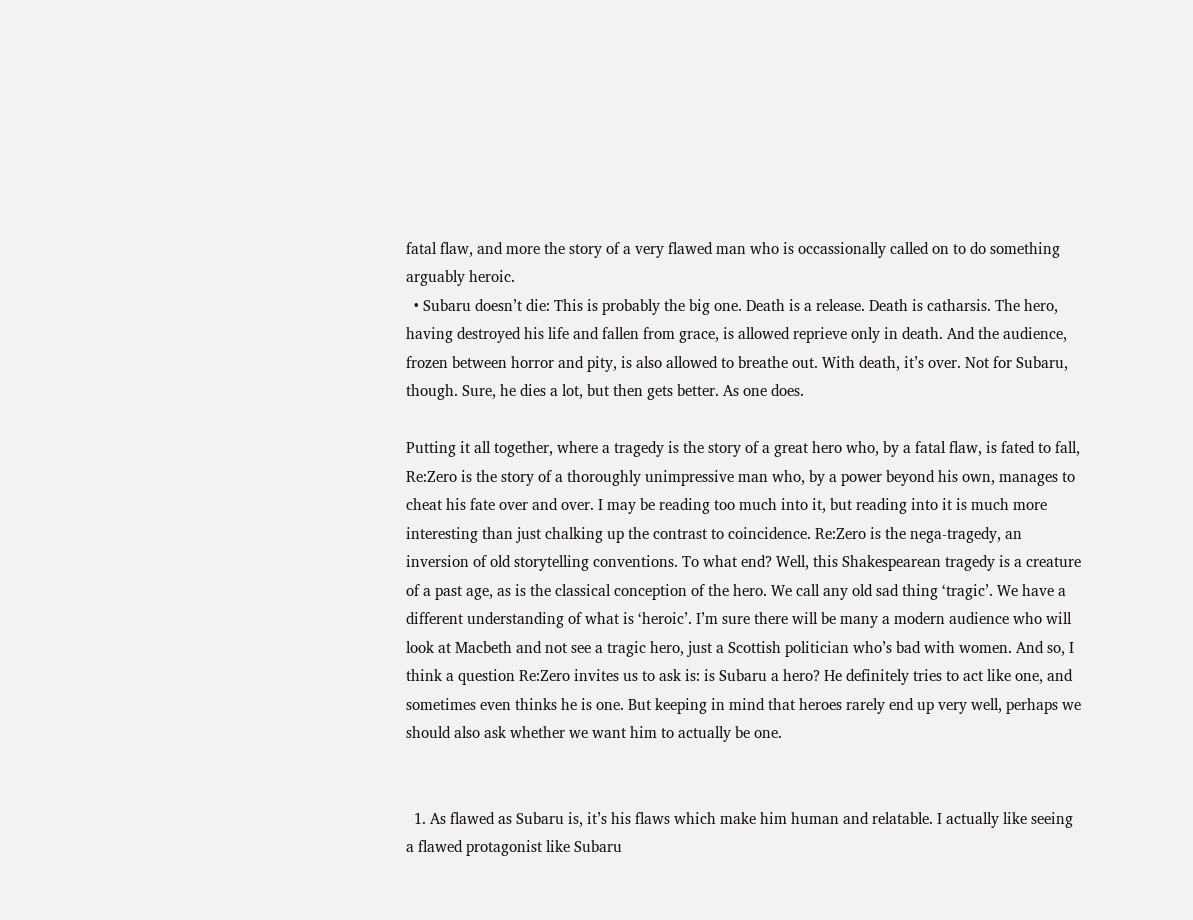fatal flaw, and more the story of a very flawed man who is occassionally called on to do something arguably heroic.
  • Subaru doesn’t die: This is probably the big one. Death is a release. Death is catharsis. The hero, having destroyed his life and fallen from grace, is allowed reprieve only in death. And the audience, frozen between horror and pity, is also allowed to breathe out. With death, it’s over. Not for Subaru, though. Sure, he dies a lot, but then gets better. As one does.

Putting it all together, where a tragedy is the story of a great hero who, by a fatal flaw, is fated to fall, Re:Zero is the story of a thoroughly unimpressive man who, by a power beyond his own, manages to cheat his fate over and over. I may be reading too much into it, but reading into it is much more interesting than just chalking up the contrast to coincidence. Re:Zero is the nega-tragedy, an inversion of old storytelling conventions. To what end? Well, this Shakespearean tragedy is a creature of a past age, as is the classical conception of the hero. We call any old sad thing ‘tragic’. We have a different understanding of what is ‘heroic’. I’m sure there will be many a modern audience who will look at Macbeth and not see a tragic hero, just a Scottish politician who’s bad with women. And so, I think a question Re:Zero invites us to ask is: is Subaru a hero? He definitely tries to act like one, and sometimes even thinks he is one. But keeping in mind that heroes rarely end up very well, perhaps we should also ask whether we want him to actually be one.


  1. As flawed as Subaru is, it’s his flaws which make him human and relatable. I actually like seeing a flawed protagonist like Subaru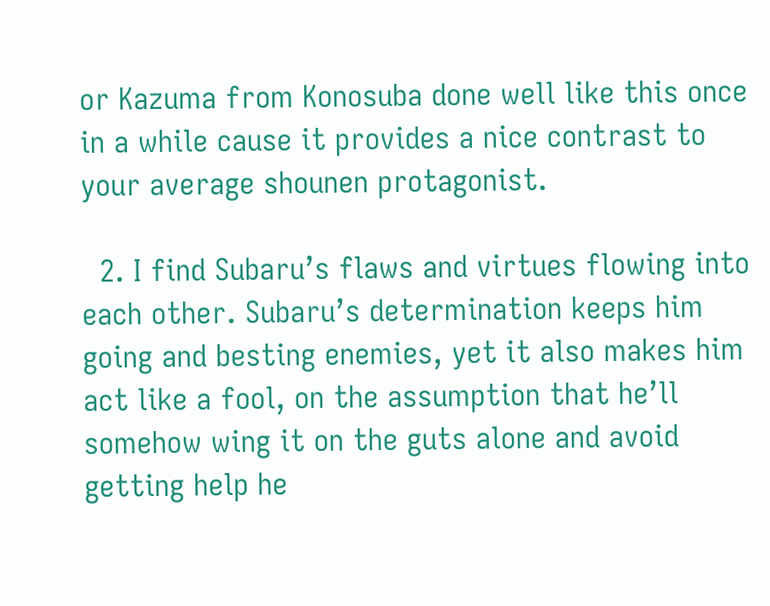or Kazuma from Konosuba done well like this once in a while cause it provides a nice contrast to your average shounen protagonist.

  2. I find Subaru’s flaws and virtues flowing into each other. Subaru’s determination keeps him going and besting enemies, yet it also makes him act like a fool, on the assumption that he’ll somehow wing it on the guts alone and avoid getting help he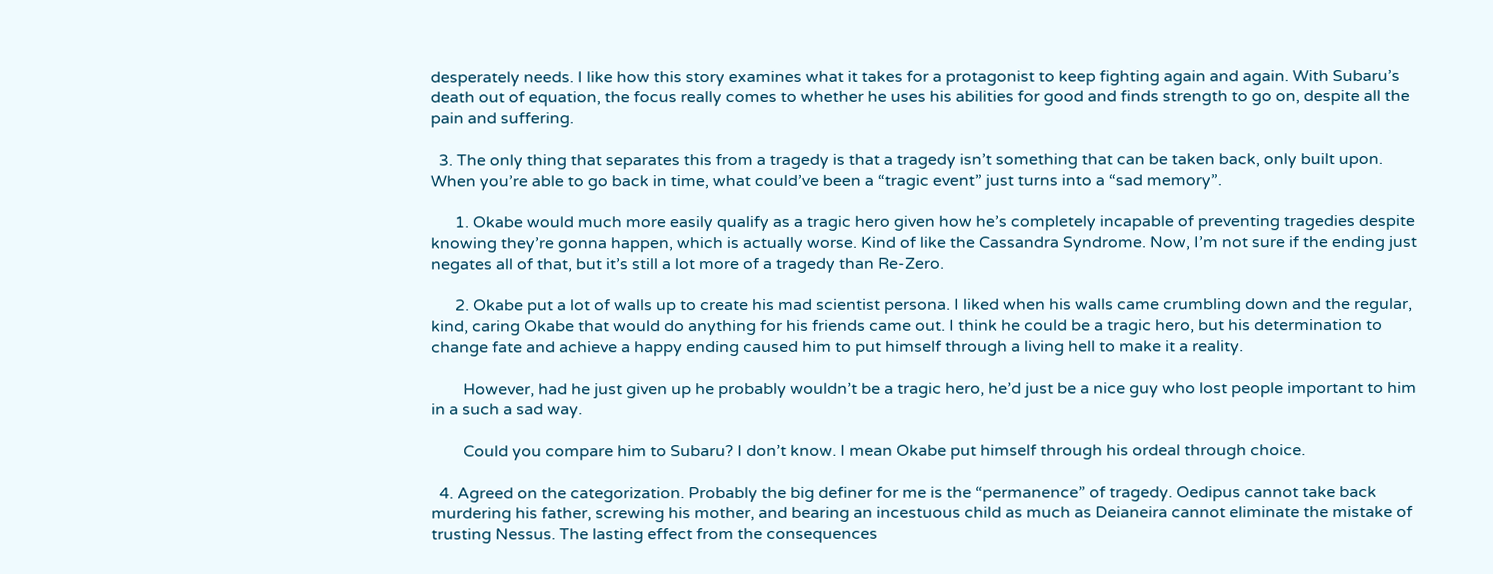desperately needs. I like how this story examines what it takes for a protagonist to keep fighting again and again. With Subaru’s death out of equation, the focus really comes to whether he uses his abilities for good and finds strength to go on, despite all the pain and suffering.

  3. The only thing that separates this from a tragedy is that a tragedy isn’t something that can be taken back, only built upon. When you’re able to go back in time, what could’ve been a “tragic event” just turns into a “sad memory”.

      1. Okabe would much more easily qualify as a tragic hero given how he’s completely incapable of preventing tragedies despite knowing they’re gonna happen, which is actually worse. Kind of like the Cassandra Syndrome. Now, I’m not sure if the ending just negates all of that, but it’s still a lot more of a tragedy than Re-Zero.

      2. Okabe put a lot of walls up to create his mad scientist persona. I liked when his walls came crumbling down and the regular, kind, caring Okabe that would do anything for his friends came out. I think he could be a tragic hero, but his determination to change fate and achieve a happy ending caused him to put himself through a living hell to make it a reality.

        However, had he just given up he probably wouldn’t be a tragic hero, he’d just be a nice guy who lost people important to him in a such a sad way.

        Could you compare him to Subaru? I don’t know. I mean Okabe put himself through his ordeal through choice.

  4. Agreed on the categorization. Probably the big definer for me is the “permanence” of tragedy. Oedipus cannot take back murdering his father, screwing his mother, and bearing an incestuous child as much as Deianeira cannot eliminate the mistake of trusting Nessus. The lasting effect from the consequences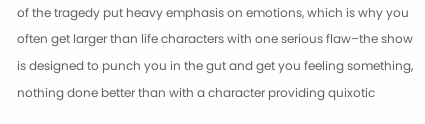of the tragedy put heavy emphasis on emotions, which is why you often get larger than life characters with one serious flaw–the show is designed to punch you in the gut and get you feeling something, nothing done better than with a character providing quixotic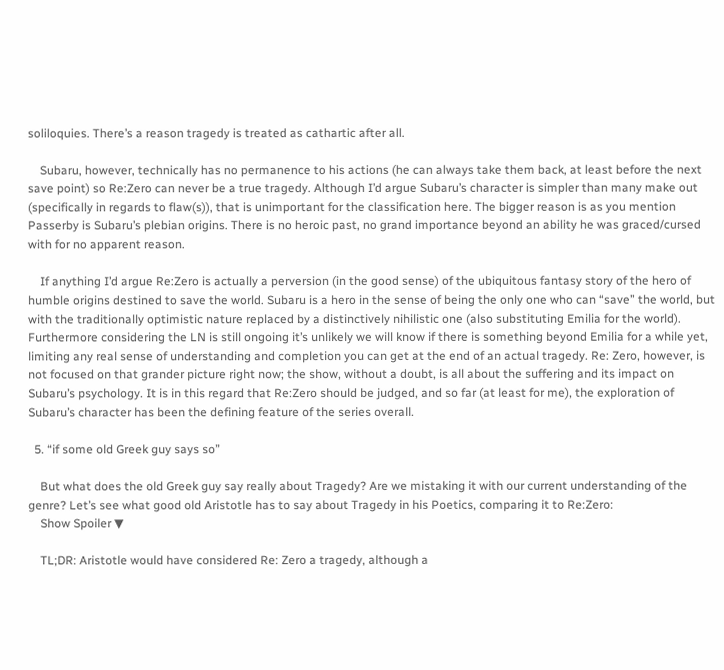soliloquies. There’s a reason tragedy is treated as cathartic after all.

    Subaru, however, technically has no permanence to his actions (he can always take them back, at least before the next save point) so Re:Zero can never be a true tragedy. Although I’d argue Subaru’s character is simpler than many make out (specifically in regards to flaw(s)), that is unimportant for the classification here. The bigger reason is as you mention Passerby is Subaru’s plebian origins. There is no heroic past, no grand importance beyond an ability he was graced/cursed with for no apparent reason.

    If anything I’d argue Re:Zero is actually a perversion (in the good sense) of the ubiquitous fantasy story of the hero of humble origins destined to save the world. Subaru is a hero in the sense of being the only one who can “save” the world, but with the traditionally optimistic nature replaced by a distinctively nihilistic one (also substituting Emilia for the world). Furthermore considering the LN is still ongoing it’s unlikely we will know if there is something beyond Emilia for a while yet, limiting any real sense of understanding and completion you can get at the end of an actual tragedy. Re: Zero, however, is not focused on that grander picture right now; the show, without a doubt, is all about the suffering and its impact on Subaru’s psychology. It is in this regard that Re:Zero should be judged, and so far (at least for me), the exploration of Subaru’s character has been the defining feature of the series overall.

  5. “if some old Greek guy says so”

    But what does the old Greek guy say really about Tragedy? Are we mistaking it with our current understanding of the genre? Let’s see what good old Aristotle has to say about Tragedy in his Poetics, comparing it to Re:Zero:
    Show Spoiler ▼

    TL;DR: Aristotle would have considered Re: Zero a tragedy, although a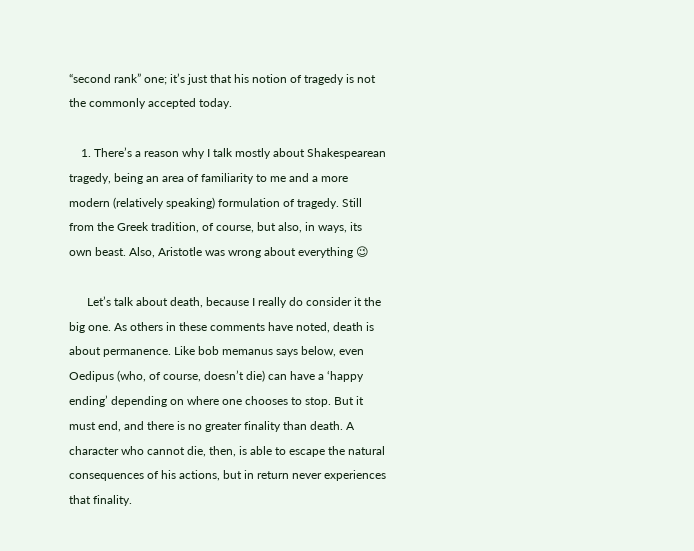“second rank” one; it’s just that his notion of tragedy is not the commonly accepted today.

    1. There’s a reason why I talk mostly about Shakespearean tragedy, being an area of familiarity to me and a more modern (relatively speaking) formulation of tragedy. Still from the Greek tradition, of course, but also, in ways, its own beast. Also, Aristotle was wrong about everything 😉

      Let’s talk about death, because I really do consider it the big one. As others in these comments have noted, death is about permanence. Like bob memanus says below, even Oedipus (who, of course, doesn’t die) can have a ‘happy ending’ depending on where one chooses to stop. But it must end, and there is no greater finality than death. A character who cannot die, then, is able to escape the natural consequences of his actions, but in return never experiences that finality.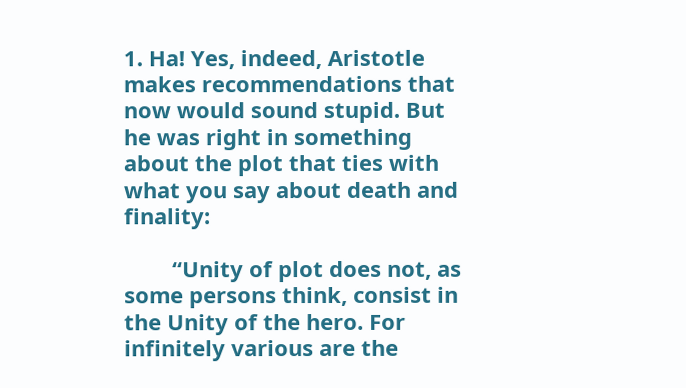1. Ha! Yes, indeed, Aristotle makes recommendations that now would sound stupid. But he was right in something about the plot that ties with what you say about death and finality:

        “Unity of plot does not, as some persons think, consist in the Unity of the hero. For infinitely various are the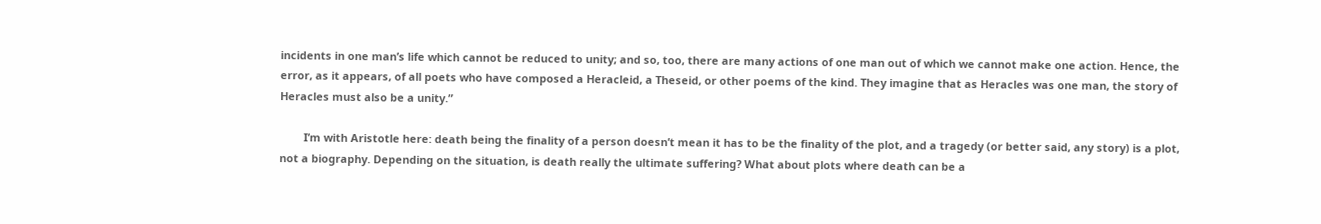incidents in one man’s life which cannot be reduced to unity; and so, too, there are many actions of one man out of which we cannot make one action. Hence, the error, as it appears, of all poets who have composed a Heracleid, a Theseid, or other poems of the kind. They imagine that as Heracles was one man, the story of Heracles must also be a unity.”

        I’m with Aristotle here: death being the finality of a person doesn’t mean it has to be the finality of the plot, and a tragedy (or better said, any story) is a plot, not a biography. Depending on the situation, is death really the ultimate suffering? What about plots where death can be a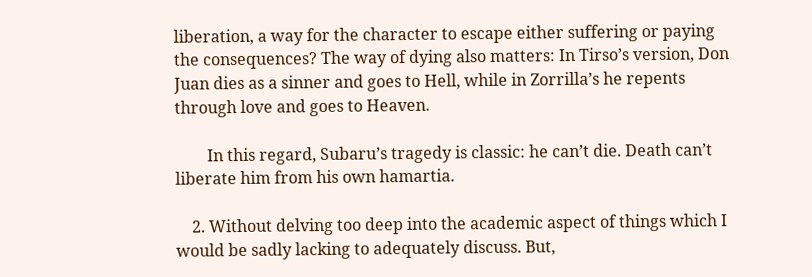liberation, a way for the character to escape either suffering or paying the consequences? The way of dying also matters: In Tirso’s version, Don Juan dies as a sinner and goes to Hell, while in Zorrilla’s he repents through love and goes to Heaven.

        In this regard, Subaru’s tragedy is classic: he can’t die. Death can’t liberate him from his own hamartia.

    2. Without delving too deep into the academic aspect of things which I would be sadly lacking to adequately discuss. But,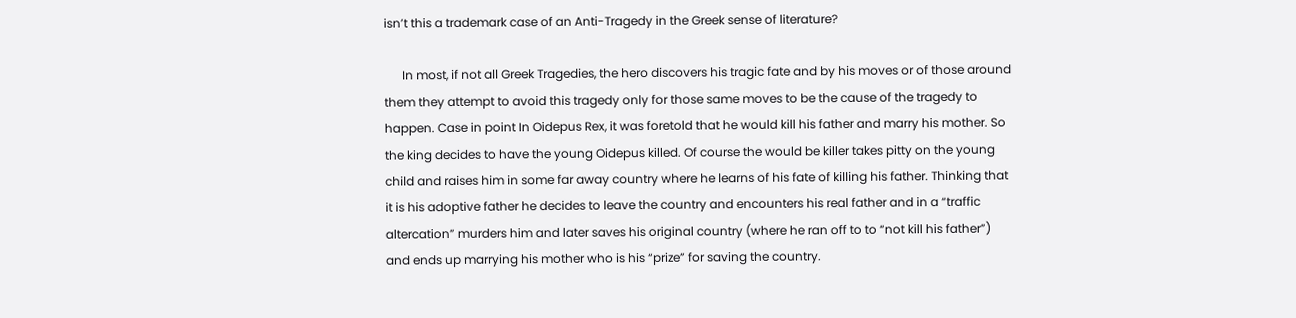isn’t this a trademark case of an Anti-Tragedy in the Greek sense of literature?

      In most, if not all Greek Tragedies, the hero discovers his tragic fate and by his moves or of those around them they attempt to avoid this tragedy only for those same moves to be the cause of the tragedy to happen. Case in point In Oidepus Rex, it was foretold that he would kill his father and marry his mother. So the king decides to have the young Oidepus killed. Of course the would be killer takes pitty on the young child and raises him in some far away country where he learns of his fate of killing his father. Thinking that it is his adoptive father he decides to leave the country and encounters his real father and in a “traffic altercation” murders him and later saves his original country (where he ran off to to “not kill his father”) and ends up marrying his mother who is his “prize” for saving the country.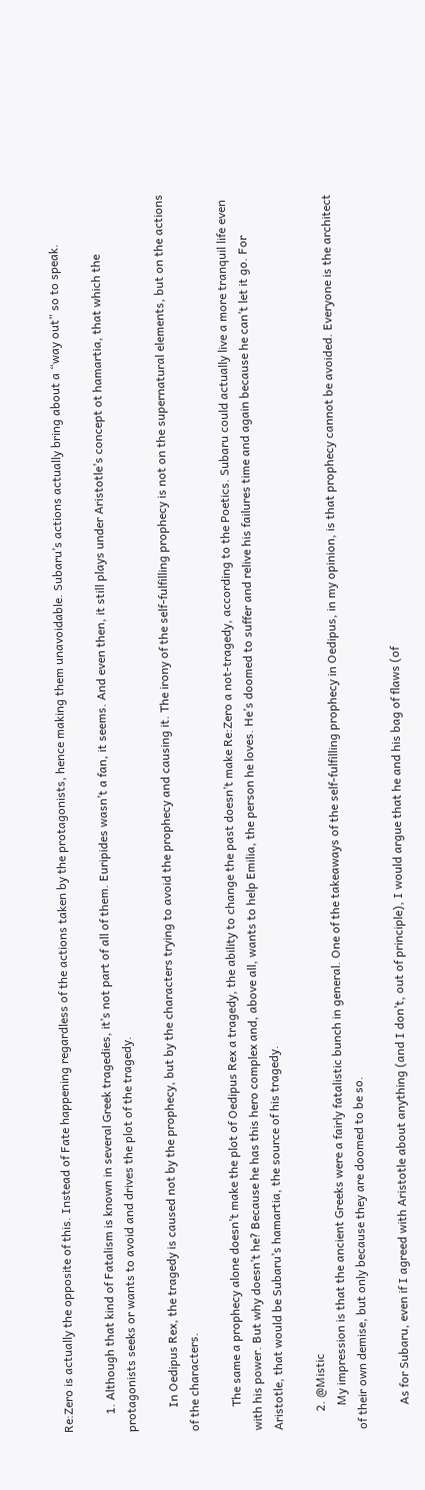Re:Zero is actually the opposite of this. Instead of Fate happening regardless of the actions taken by the protagonists, hence making them unavoidable. Subaru’s actions actually bring about a “way out” so to speak.

      1. Although that kind of Fatalism is known in several Greek tragedies, it’s not part of all of them. Euripides wasn’t a fan, it seems. And even then, it still plays under Aristotle’s concept ot hamartia, that which the protagonists seeks or wants to avoid and drives the plot of the tragedy.

        In Oedipus Rex, the tragedy is caused not by the prophecy, but by the characters trying to avoid the prophecy and causing it. The irony of the self-fulfilling prophecy is not on the supernatural elements, but on the actions of the characters.

        The same a prophecy alone doesn’t make the plot of Oedipus Rex a tragedy, the ability to change the past doesn’t make Re:Zero a not-tragedy, according to the Poetics. Subaru could actually live a more tranquil life even with his power. But why doesn’t he? Because he has this hero complex and, above all, wants to help Emilia, the person he loves. He’s doomed to suffer and relive his failures time and again because he can’t let it go. For Aristotle, that would be Subaru’s hamartia, the source of his tragedy.

      2. @Mistic
        My impression is that the ancient Greeks were a fairly fatalistic bunch in general. One of the takeaways of the self-fulfilling prophecy in Oedipus, in my opinion, is that prophecy cannot be avoided. Everyone is the architect of their own demise, but only because they are doomed to be so.

        As for Subaru, even if I agreed with Aristotle about anything (and I don’t, out of principle), I would argue that he and his bag of flaws (of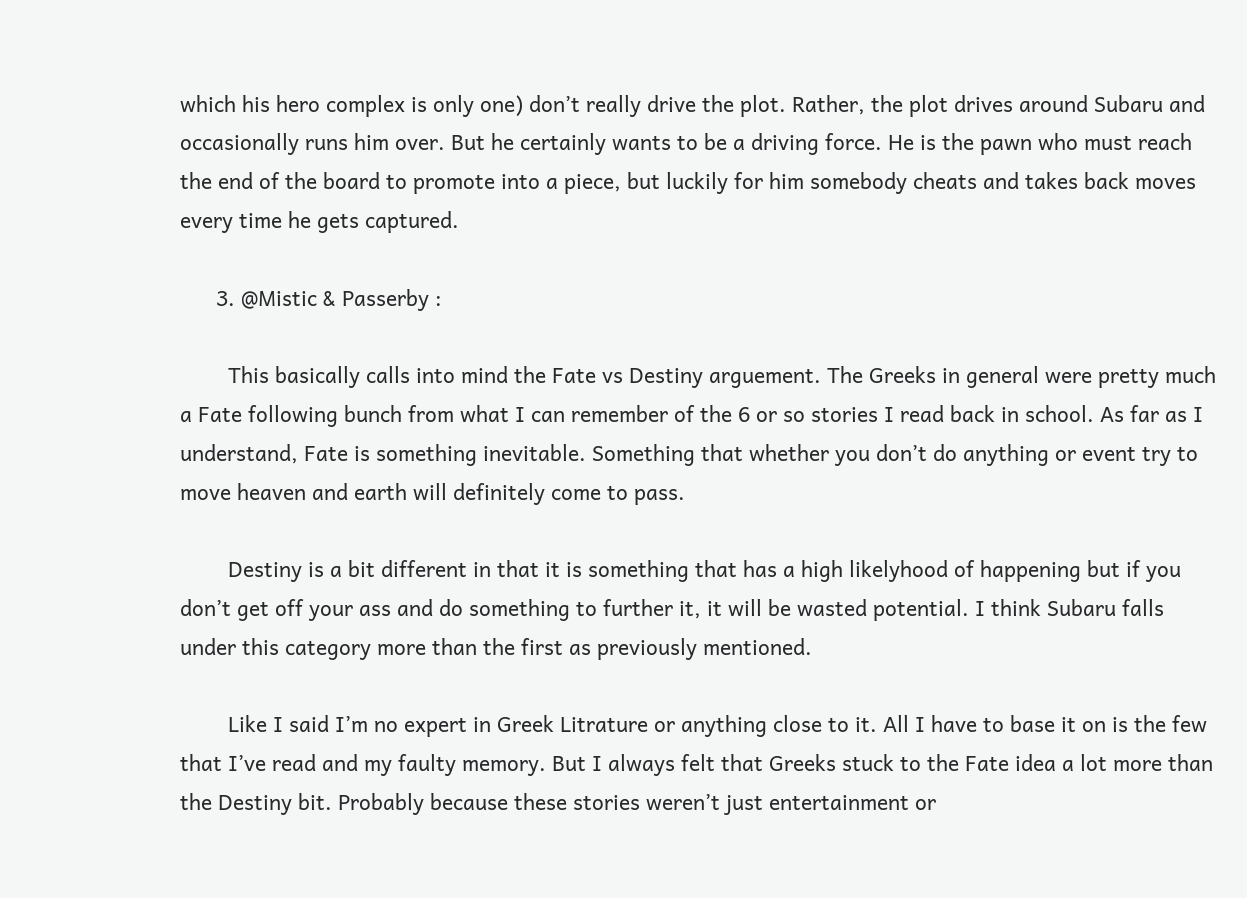which his hero complex is only one) don’t really drive the plot. Rather, the plot drives around Subaru and occasionally runs him over. But he certainly wants to be a driving force. He is the pawn who must reach the end of the board to promote into a piece, but luckily for him somebody cheats and takes back moves every time he gets captured.

      3. @Mistic & Passerby :

        This basically calls into mind the Fate vs Destiny arguement. The Greeks in general were pretty much a Fate following bunch from what I can remember of the 6 or so stories I read back in school. As far as I understand, Fate is something inevitable. Something that whether you don’t do anything or event try to move heaven and earth will definitely come to pass.

        Destiny is a bit different in that it is something that has a high likelyhood of happening but if you don’t get off your ass and do something to further it, it will be wasted potential. I think Subaru falls under this category more than the first as previously mentioned.

        Like I said I’m no expert in Greek Litrature or anything close to it. All I have to base it on is the few that I’ve read and my faulty memory. But I always felt that Greeks stuck to the Fate idea a lot more than the Destiny bit. Probably because these stories weren’t just entertainment or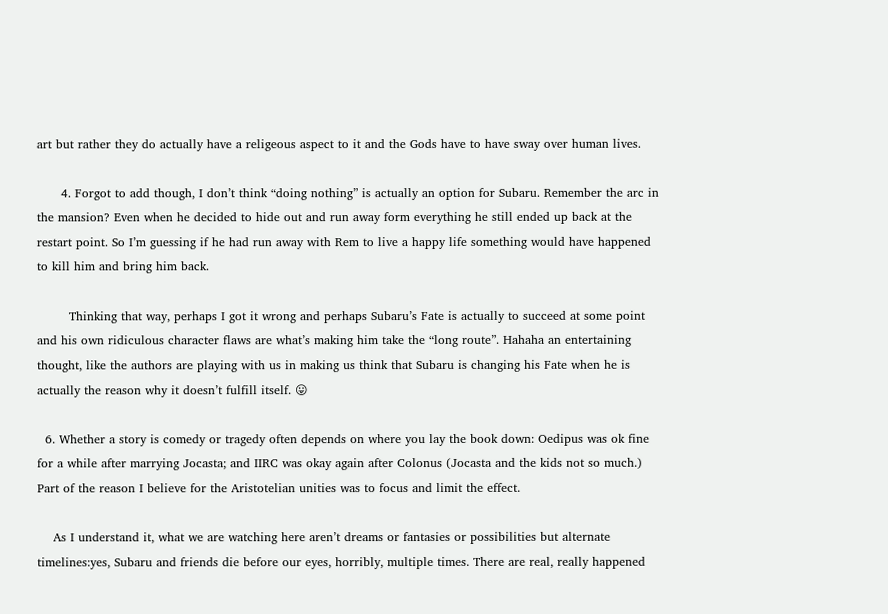art but rather they do actually have a religeous aspect to it and the Gods have to have sway over human lives.

      4. Forgot to add though, I don’t think “doing nothing” is actually an option for Subaru. Remember the arc in the mansion? Even when he decided to hide out and run away form everything he still ended up back at the restart point. So I’m guessing if he had run away with Rem to live a happy life something would have happened to kill him and bring him back.

        Thinking that way, perhaps I got it wrong and perhaps Subaru’s Fate is actually to succeed at some point and his own ridiculous character flaws are what’s making him take the “long route”. Hahaha an entertaining thought, like the authors are playing with us in making us think that Subaru is changing his Fate when he is actually the reason why it doesn’t fulfill itself. 😛

  6. Whether a story is comedy or tragedy often depends on where you lay the book down: Oedipus was ok fine for a while after marrying Jocasta; and IIRC was okay again after Colonus (Jocasta and the kids not so much.) Part of the reason I believe for the Aristotelian unities was to focus and limit the effect.

    As I understand it, what we are watching here aren’t dreams or fantasies or possibilities but alternate timelines:yes, Subaru and friends die before our eyes, horribly, multiple times. There are real, really happened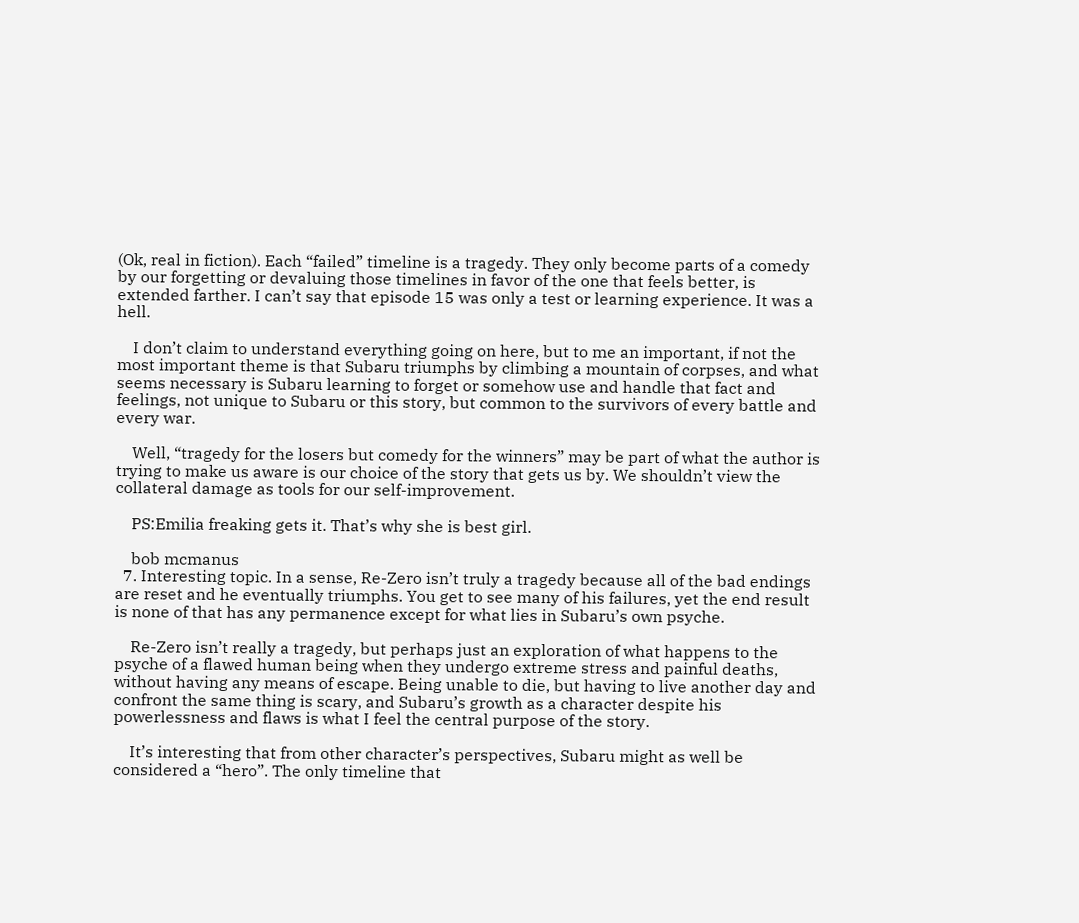(Ok, real in fiction). Each “failed” timeline is a tragedy. They only become parts of a comedy by our forgetting or devaluing those timelines in favor of the one that feels better, is extended farther. I can’t say that episode 15 was only a test or learning experience. It was a hell.

    I don’t claim to understand everything going on here, but to me an important, if not the most important theme is that Subaru triumphs by climbing a mountain of corpses, and what seems necessary is Subaru learning to forget or somehow use and handle that fact and feelings, not unique to Subaru or this story, but common to the survivors of every battle and every war.

    Well, “tragedy for the losers but comedy for the winners” may be part of what the author is trying to make us aware is our choice of the story that gets us by. We shouldn’t view the collateral damage as tools for our self-improvement.

    PS:Emilia freaking gets it. That’s why she is best girl.

    bob mcmanus
  7. Interesting topic. In a sense, Re-Zero isn’t truly a tragedy because all of the bad endings are reset and he eventually triumphs. You get to see many of his failures, yet the end result is none of that has any permanence except for what lies in Subaru’s own psyche.

    Re-Zero isn’t really a tragedy, but perhaps just an exploration of what happens to the psyche of a flawed human being when they undergo extreme stress and painful deaths, without having any means of escape. Being unable to die, but having to live another day and confront the same thing is scary, and Subaru’s growth as a character despite his powerlessness and flaws is what I feel the central purpose of the story.

    It’s interesting that from other character’s perspectives, Subaru might as well be considered a “hero”. The only timeline that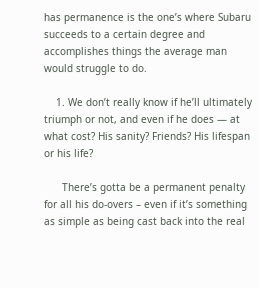has permanence is the one’s where Subaru succeeds to a certain degree and accomplishes things the average man would struggle to do.

    1. We don’t really know if he’ll ultimately triumph or not, and even if he does — at what cost? His sanity? Friends? His lifespan or his life?

      There’s gotta be a permanent penalty for all his do-overs – even if it’s something as simple as being cast back into the real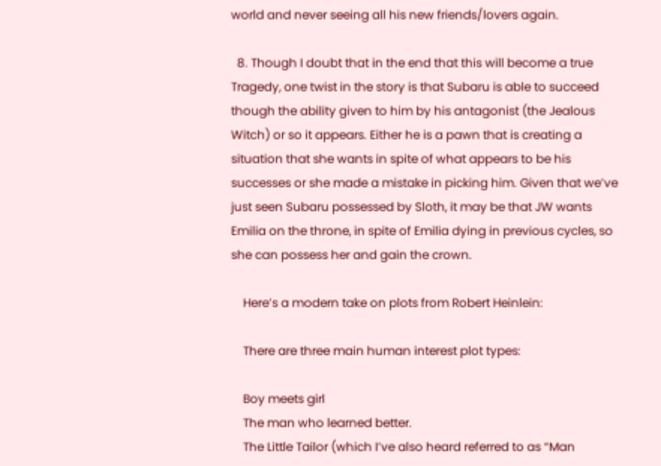world and never seeing all his new friends/lovers again.

  8. Though I doubt that in the end that this will become a true Tragedy, one twist in the story is that Subaru is able to succeed though the ability given to him by his antagonist (the Jealous Witch) or so it appears. Either he is a pawn that is creating a situation that she wants in spite of what appears to be his successes or she made a mistake in picking him. Given that we’ve just seen Subaru possessed by Sloth, it may be that JW wants Emilia on the throne, in spite of Emilia dying in previous cycles, so she can possess her and gain the crown.

    Here’s a modern take on plots from Robert Heinlein:

    There are three main human interest plot types:

    Boy meets girl
    The man who learned better.
    The Little Tailor (which I’ve also heard referred to as “Man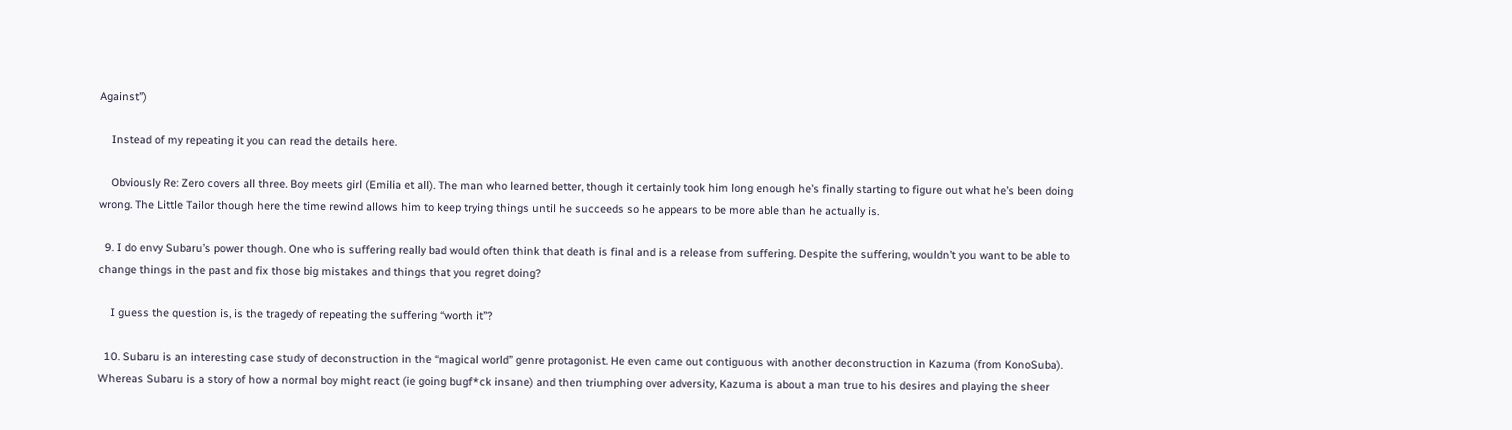Against”)

    Instead of my repeating it you can read the details here.

    Obviously Re: Zero covers all three. Boy meets girl (Emilia et all). The man who learned better, though it certainly took him long enough he’s finally starting to figure out what he’s been doing wrong. The Little Tailor though here the time rewind allows him to keep trying things until he succeeds so he appears to be more able than he actually is.

  9. I do envy Subaru’s power though. One who is suffering really bad would often think that death is final and is a release from suffering. Despite the suffering, wouldn’t you want to be able to change things in the past and fix those big mistakes and things that you regret doing?

    I guess the question is, is the tragedy of repeating the suffering “worth it”?

  10. Subaru is an interesting case study of deconstruction in the “magical world” genre protagonist. He even came out contiguous with another deconstruction in Kazuma (from KonoSuba). Whereas Subaru is a story of how a normal boy might react (ie going bugf*ck insane) and then triumphing over adversity, Kazuma is about a man true to his desires and playing the sheer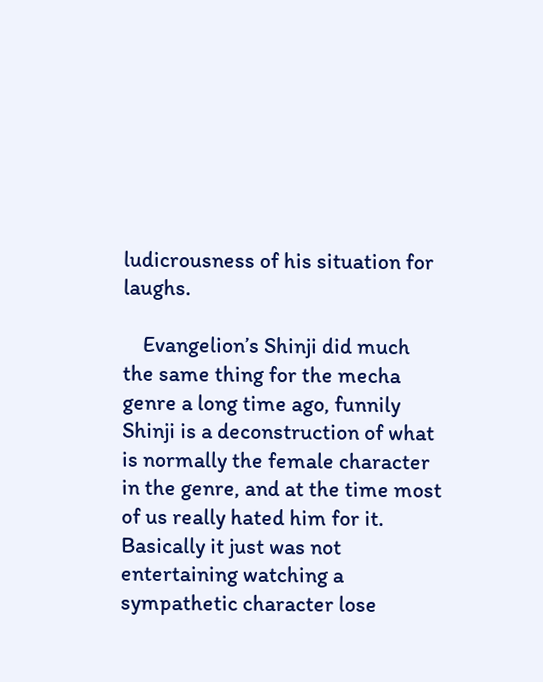ludicrousness of his situation for laughs.

    Evangelion’s Shinji did much the same thing for the mecha genre a long time ago, funnily Shinji is a deconstruction of what is normally the female character in the genre, and at the time most of us really hated him for it. Basically it just was not entertaining watching a sympathetic character lose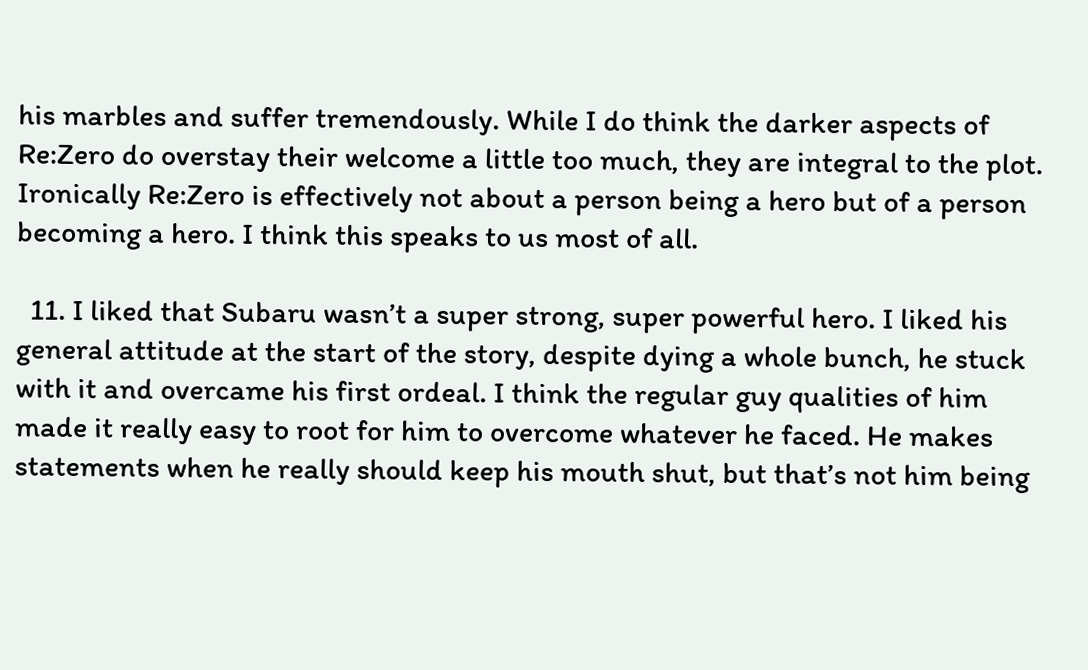his marbles and suffer tremendously. While I do think the darker aspects of Re:Zero do overstay their welcome a little too much, they are integral to the plot. Ironically Re:Zero is effectively not about a person being a hero but of a person becoming a hero. I think this speaks to us most of all.

  11. I liked that Subaru wasn’t a super strong, super powerful hero. I liked his general attitude at the start of the story, despite dying a whole bunch, he stuck with it and overcame his first ordeal. I think the regular guy qualities of him made it really easy to root for him to overcome whatever he faced. He makes statements when he really should keep his mouth shut, but that’s not him being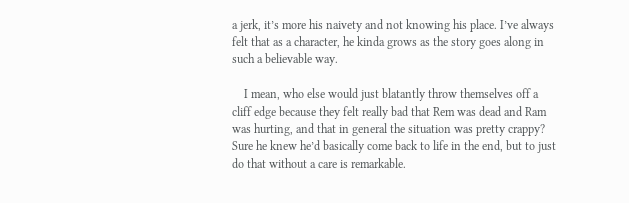a jerk, it’s more his naivety and not knowing his place. I’ve always felt that as a character, he kinda grows as the story goes along in such a believable way.

    I mean, who else would just blatantly throw themselves off a cliff edge because they felt really bad that Rem was dead and Ram was hurting, and that in general the situation was pretty crappy? Sure he knew he’d basically come back to life in the end, but to just do that without a care is remarkable.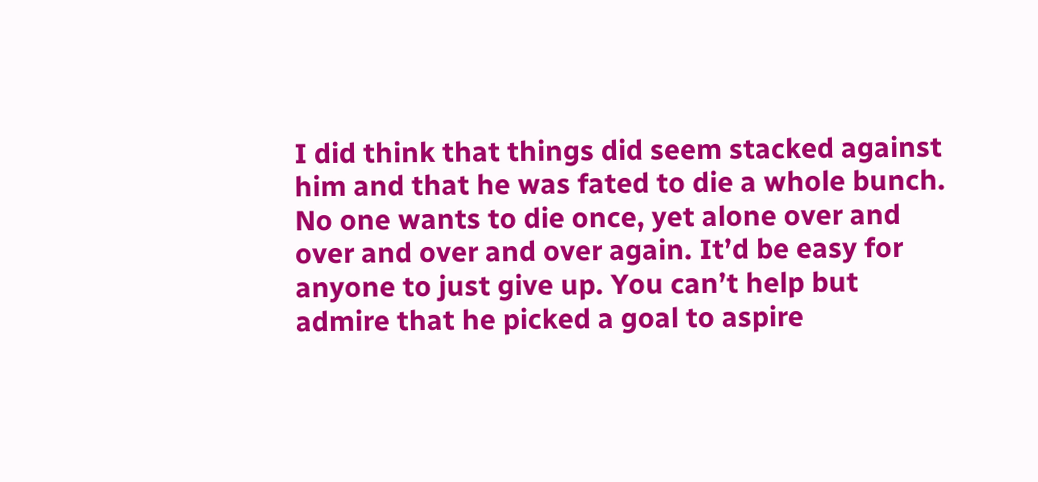I did think that things did seem stacked against him and that he was fated to die a whole bunch. No one wants to die once, yet alone over and over and over and over again. It’d be easy for anyone to just give up. You can’t help but admire that he picked a goal to aspire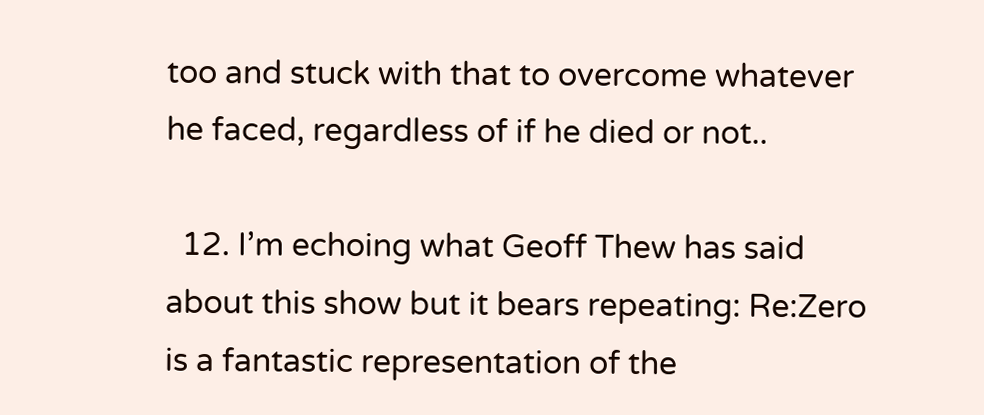too and stuck with that to overcome whatever he faced, regardless of if he died or not..

  12. I’m echoing what Geoff Thew has said about this show but it bears repeating: Re:Zero is a fantastic representation of the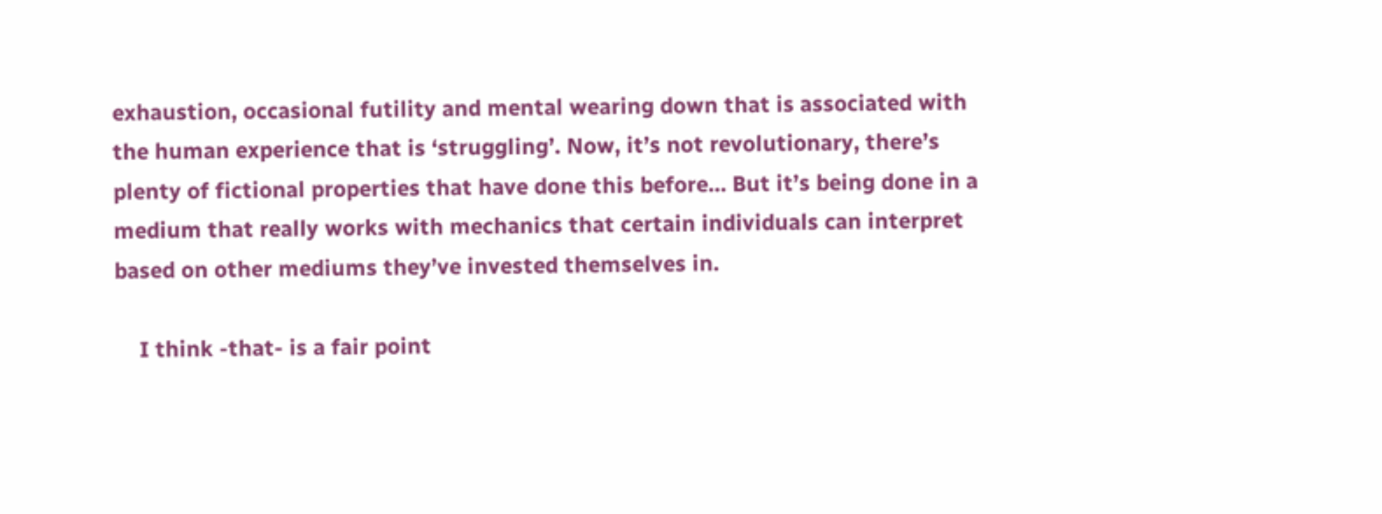exhaustion, occasional futility and mental wearing down that is associated with the human experience that is ‘struggling’. Now, it’s not revolutionary, there’s plenty of fictional properties that have done this before… But it’s being done in a medium that really works with mechanics that certain individuals can interpret based on other mediums they’ve invested themselves in.

    I think -that- is a fair point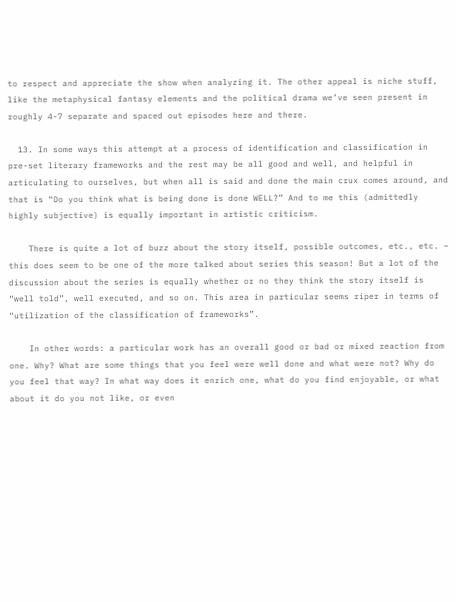to respect and appreciate the show when analyzing it. The other appeal is niche stuff, like the metaphysical fantasy elements and the political drama we’ve seen present in roughly 4-7 separate and spaced out episodes here and there.

  13. In some ways this attempt at a process of identification and classification in pre-set literary frameworks and the rest may be all good and well, and helpful in articulating to ourselves, but when all is said and done the main crux comes around, and that is “Do you think what is being done is done WELL?” And to me this (admittedly highly subjective) is equally important in artistic criticism.

    There is quite a lot of buzz about the story itself, possible outcomes, etc., etc. – this does seem to be one of the more talked about series this season! But a lot of the discussion about the series is equally whether or no they think the story itself is “well told”, well executed, and so on. This area in particular seems riper in terms of “utilization of the classification of frameworks”.

    In other words: a particular work has an overall good or bad or mixed reaction from one. Why? What are some things that you feel were well done and what were not? Why do you feel that way? In what way does it enrich one, what do you find enjoyable, or what about it do you not like, or even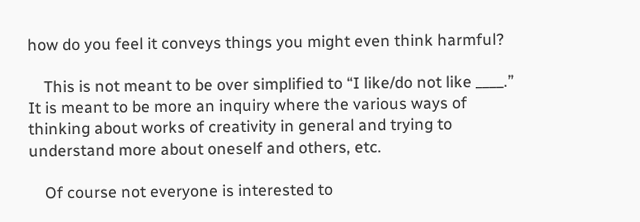how do you feel it conveys things you might even think harmful?

    This is not meant to be over simplified to “I like/do not like ____.” It is meant to be more an inquiry where the various ways of thinking about works of creativity in general and trying to understand more about oneself and others, etc.

    Of course not everyone is interested to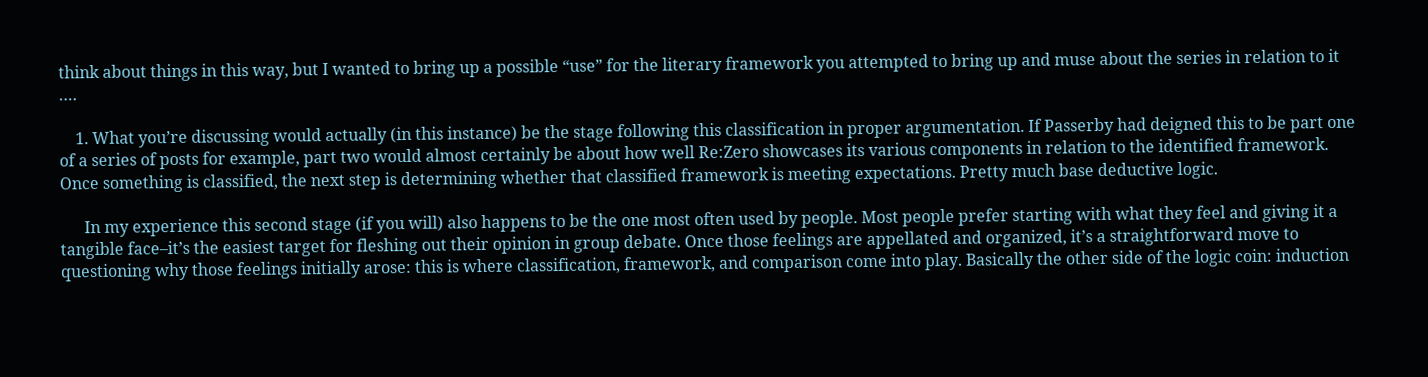think about things in this way, but I wanted to bring up a possible “use” for the literary framework you attempted to bring up and muse about the series in relation to it ….

    1. What you’re discussing would actually (in this instance) be the stage following this classification in proper argumentation. If Passerby had deigned this to be part one of a series of posts for example, part two would almost certainly be about how well Re:Zero showcases its various components in relation to the identified framework. Once something is classified, the next step is determining whether that classified framework is meeting expectations. Pretty much base deductive logic.

      In my experience this second stage (if you will) also happens to be the one most often used by people. Most people prefer starting with what they feel and giving it a tangible face–it’s the easiest target for fleshing out their opinion in group debate. Once those feelings are appellated and organized, it’s a straightforward move to questioning why those feelings initially arose: this is where classification, framework, and comparison come into play. Basically the other side of the logic coin: induction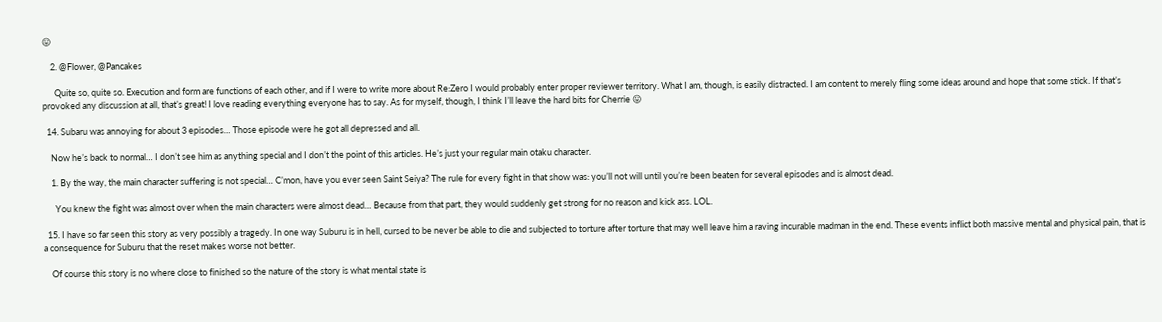😛

    2. @Flower, @Pancakes

      Quite so, quite so. Execution and form are functions of each other, and if I were to write more about Re:Zero I would probably enter proper reviewer territory. What I am, though, is easily distracted. I am content to merely fling some ideas around and hope that some stick. If that’s provoked any discussion at all, that’s great! I love reading everything everyone has to say. As for myself, though, I think I’ll leave the hard bits for Cherrie 😛

  14. Subaru was annoying for about 3 episodes… Those episode were he got all depressed and all.

    Now he’s back to normal… I don’t see him as anything special and I don’t the point of this articles. He’s just your regular main otaku character.

    1. By the way, the main character suffering is not special… C’mon, have you ever seen Saint Seiya? The rule for every fight in that show was: you’ll not will until you’re been beaten for several episodes and is almost dead.

      You knew the fight was almost over when the main characters were almost dead… Because from that part, they would suddenly get strong for no reason and kick ass. LOL.

  15. I have so far seen this story as very possibly a tragedy. In one way Suburu is in hell, cursed to be never be able to die and subjected to torture after torture that may well leave him a raving incurable madman in the end. These events inflict both massive mental and physical pain, that is a consequence for Suburu that the reset makes worse not better.

    Of course this story is no where close to finished so the nature of the story is what mental state is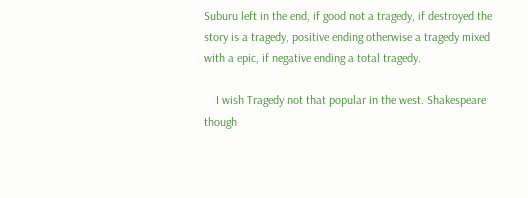Suburu left in the end, if good not a tragedy, if destroyed the story is a tragedy, positive ending otherwise a tragedy mixed with a epic, if negative ending a total tragedy.

    I wish Tragedy not that popular in the west. Shakespeare though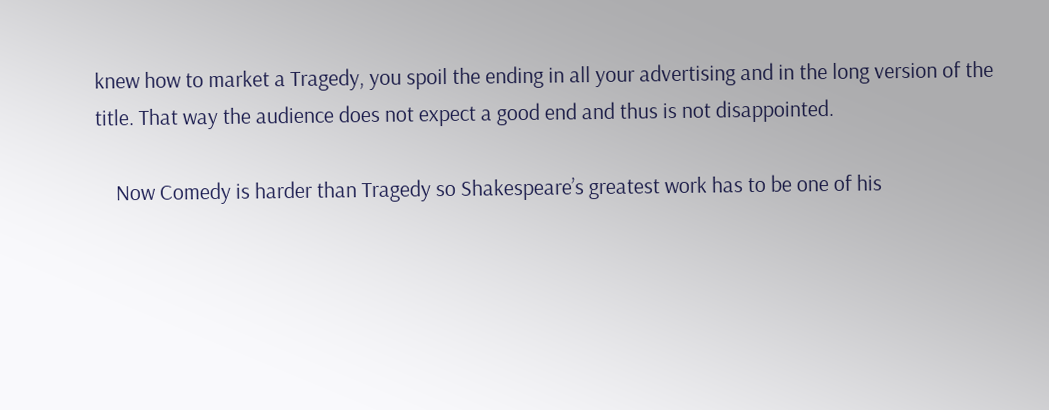knew how to market a Tragedy, you spoil the ending in all your advertising and in the long version of the title. That way the audience does not expect a good end and thus is not disappointed.

    Now Comedy is harder than Tragedy so Shakespeare’s greatest work has to be one of his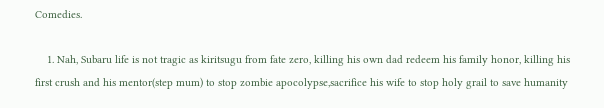Comedies.

    1. Nah, Subaru life is not tragic as kiritsugu from fate zero, killing his own dad redeem his family honor, killing his first crush and his mentor(step mum) to stop zombie apocolypse,sacrifice his wife to stop holy grail to save humanity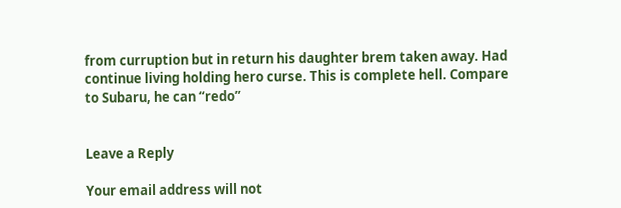from curruption but in return his daughter brem taken away. Had continue living holding hero curse. This is complete hell. Compare to Subaru, he can “redo”


Leave a Reply

Your email address will not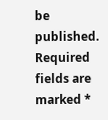be published. Required fields are marked *